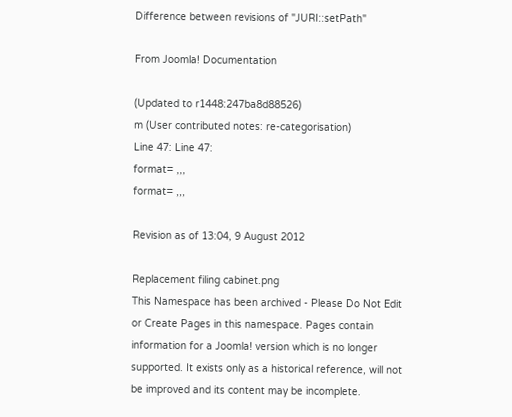Difference between revisions of "JURI::setPath"

From Joomla! Documentation

(Updated to r1448:247ba8d88526)
m (User contributed notes: re-categorisation)
Line 47: Line 47:
format= ,,,
format= ,,,

Revision as of 13:04, 9 August 2012

Replacement filing cabinet.png
This Namespace has been archived - Please Do Not Edit or Create Pages in this namespace. Pages contain information for a Joomla! version which is no longer supported. It exists only as a historical reference, will not be improved and its content may be incomplete.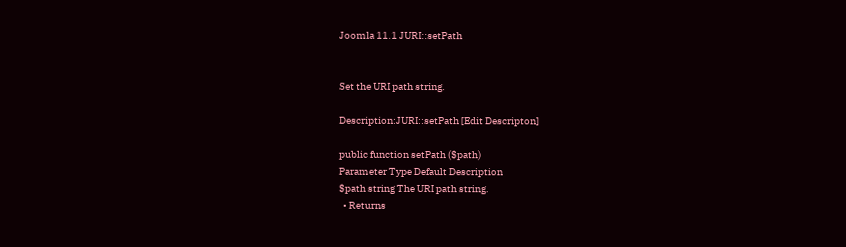Joomla 11.1 JURI::setPath


Set the URI path string.

Description:JURI::setPath [Edit Descripton]

public function setPath ($path)
Parameter Type Default Description
$path string The URI path string.
  • Returns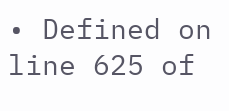• Defined on line 625 of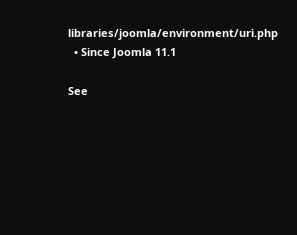libraries/joomla/environment/uri.php
  • Since Joomla 11.1

See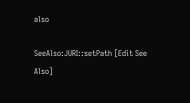also

SeeAlso:JURI::setPath [Edit See Also]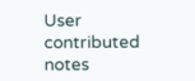User contributed notes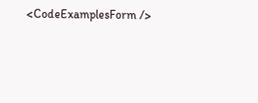<CodeExamplesForm />